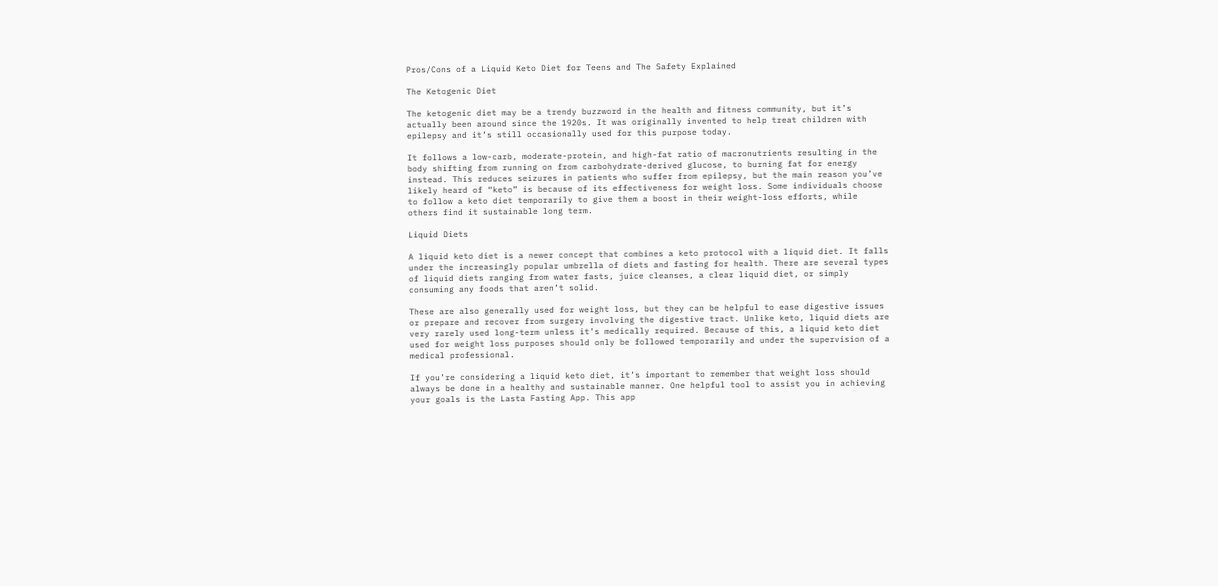Pros/Cons of a Liquid Keto Diet for Teens and The Safety Explained

The Ketogenic Diet

The ketogenic diet may be a trendy buzzword in the health and fitness community, but it’s actually been around since the 1920s. It was originally invented to help treat children with epilepsy and it’s still occasionally used for this purpose today.

It follows a low-carb, moderate-protein, and high-fat ratio of macronutrients resulting in the body shifting from running on from carbohydrate-derived glucose, to burning fat for energy instead. This reduces seizures in patients who suffer from epilepsy, but the main reason you’ve likely heard of “keto” is because of its effectiveness for weight loss. Some individuals choose to follow a keto diet temporarily to give them a boost in their weight-loss efforts, while others find it sustainable long term.

Liquid Diets

A liquid keto diet is a newer concept that combines a keto protocol with a liquid diet. It falls under the increasingly popular umbrella of diets and fasting for health. There are several types of liquid diets ranging from water fasts, juice cleanses, a clear liquid diet, or simply consuming any foods that aren’t solid.

These are also generally used for weight loss, but they can be helpful to ease digestive issues or prepare and recover from surgery involving the digestive tract. Unlike keto, liquid diets are very rarely used long-term unless it’s medically required. Because of this, a liquid keto diet used for weight loss purposes should only be followed temporarily and under the supervision of a medical professional.

If you’re considering a liquid keto diet, it’s important to remember that weight loss should always be done in a healthy and sustainable manner. One helpful tool to assist you in achieving your goals is the Lasta Fasting App. This app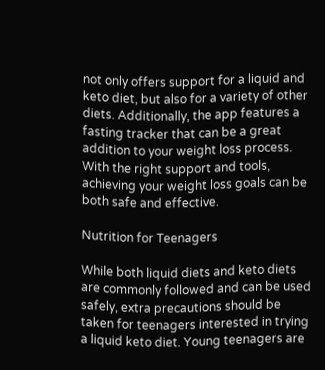not only offers support for a liquid and keto diet, but also for a variety of other diets. Additionally, the app features a fasting tracker that can be a great addition to your weight loss process. With the right support and tools, achieving your weight loss goals can be both safe and effective.

Nutrition for Teenagers

While both liquid diets and keto diets are commonly followed and can be used safely, extra precautions should be taken for teenagers interested in trying a liquid keto diet. Young teenagers are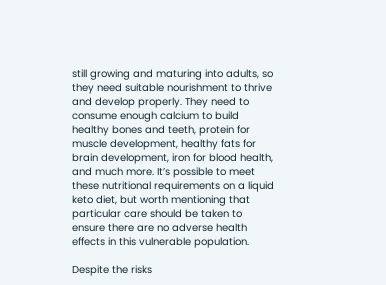still growing and maturing into adults, so they need suitable nourishment to thrive and develop properly. They need to consume enough calcium to build healthy bones and teeth, protein for muscle development, healthy fats for brain development, iron for blood health, and much more. It’s possible to meet these nutritional requirements on a liquid keto diet, but worth mentioning that particular care should be taken to ensure there are no adverse health effects in this vulnerable population.

Despite the risks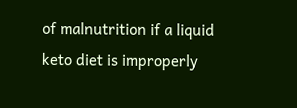of malnutrition if a liquid keto diet is improperly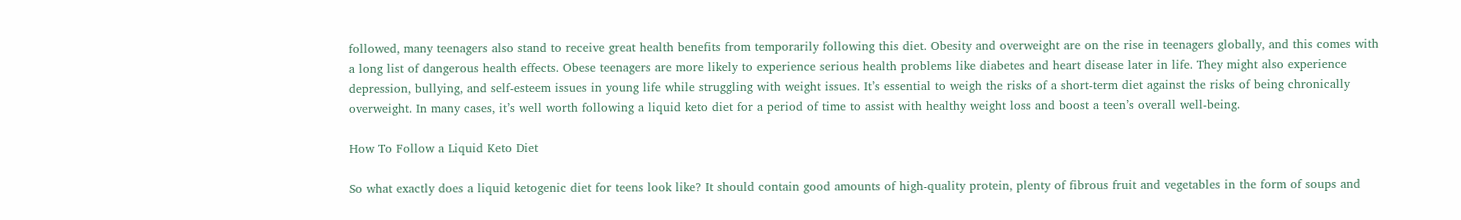followed, many teenagers also stand to receive great health benefits from temporarily following this diet. Obesity and overweight are on the rise in teenagers globally, and this comes with a long list of dangerous health effects. Obese teenagers are more likely to experience serious health problems like diabetes and heart disease later in life. They might also experience depression, bullying, and self-esteem issues in young life while struggling with weight issues. It’s essential to weigh the risks of a short-term diet against the risks of being chronically overweight. In many cases, it’s well worth following a liquid keto diet for a period of time to assist with healthy weight loss and boost a teen’s overall well-being.

How To Follow a Liquid Keto Diet

So what exactly does a liquid ketogenic diet for teens look like? It should contain good amounts of high-quality protein, plenty of fibrous fruit and vegetables in the form of soups and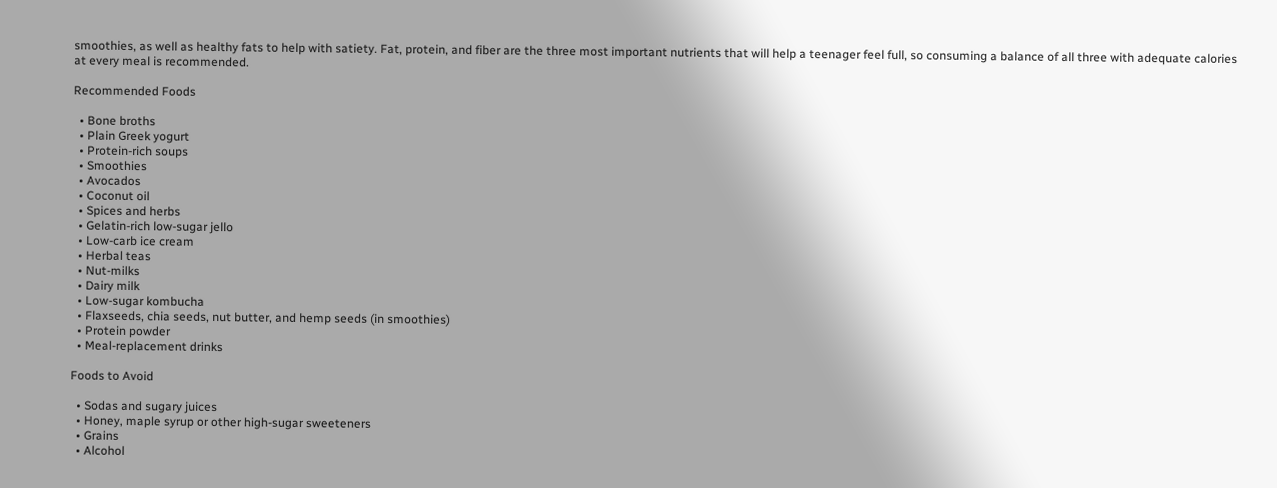smoothies, as well as healthy fats to help with satiety. Fat, protein, and fiber are the three most important nutrients that will help a teenager feel full, so consuming a balance of all three with adequate calories at every meal is recommended.

Recommended Foods

  • Bone broths
  • Plain Greek yogurt
  • Protein-rich soups
  • Smoothies
  • Avocados
  • Coconut oil
  • Spices and herbs
  • Gelatin-rich low-sugar jello
  • Low-carb ice cream
  • Herbal teas
  • Nut-milks
  • Dairy milk
  • Low-sugar kombucha
  • Flaxseeds, chia seeds, nut butter, and hemp seeds (in smoothies)
  • Protein powder
  • Meal-replacement drinks

Foods to Avoid

  • Sodas and sugary juices
  • Honey, maple syrup or other high-sugar sweeteners
  • Grains
  • Alcohol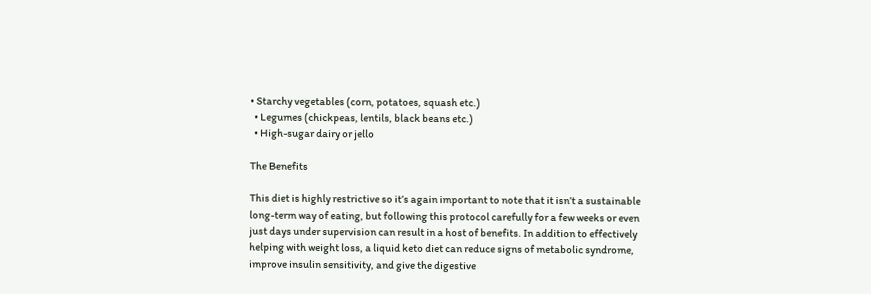• Starchy vegetables (corn, potatoes, squash etc.)
  • Legumes (chickpeas, lentils, black beans etc.)
  • High-sugar dairy or jello

The Benefits

This diet is highly restrictive so it’s again important to note that it isn’t a sustainable long-term way of eating, but following this protocol carefully for a few weeks or even just days under supervision can result in a host of benefits. In addition to effectively helping with weight loss, a liquid keto diet can reduce signs of metabolic syndrome, improve insulin sensitivity, and give the digestive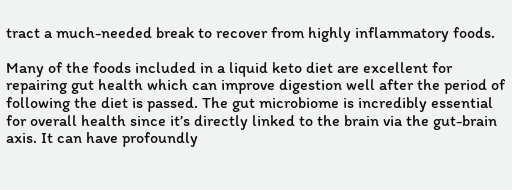tract a much-needed break to recover from highly inflammatory foods.

Many of the foods included in a liquid keto diet are excellent for repairing gut health which can improve digestion well after the period of following the diet is passed. The gut microbiome is incredibly essential for overall health since it’s directly linked to the brain via the gut-brain axis. It can have profoundly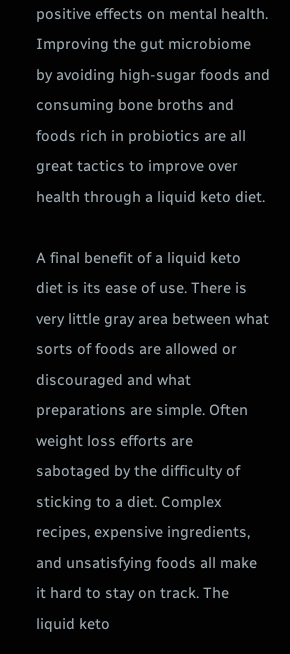positive effects on mental health. Improving the gut microbiome by avoiding high-sugar foods and consuming bone broths and foods rich in probiotics are all great tactics to improve over health through a liquid keto diet.

A final benefit of a liquid keto diet is its ease of use. There is very little gray area between what sorts of foods are allowed or discouraged and what preparations are simple. Often weight loss efforts are sabotaged by the difficulty of sticking to a diet. Complex recipes, expensive ingredients, and unsatisfying foods all make it hard to stay on track. The liquid keto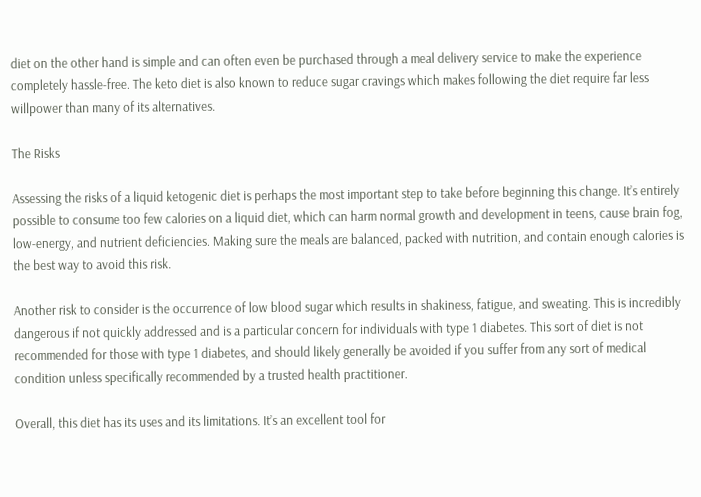diet on the other hand is simple and can often even be purchased through a meal delivery service to make the experience completely hassle-free. The keto diet is also known to reduce sugar cravings which makes following the diet require far less willpower than many of its alternatives.

The Risks

Assessing the risks of a liquid ketogenic diet is perhaps the most important step to take before beginning this change. It’s entirely possible to consume too few calories on a liquid diet, which can harm normal growth and development in teens, cause brain fog, low-energy, and nutrient deficiencies. Making sure the meals are balanced, packed with nutrition, and contain enough calories is the best way to avoid this risk.

Another risk to consider is the occurrence of low blood sugar which results in shakiness, fatigue, and sweating. This is incredibly dangerous if not quickly addressed and is a particular concern for individuals with type 1 diabetes. This sort of diet is not recommended for those with type 1 diabetes, and should likely generally be avoided if you suffer from any sort of medical condition unless specifically recommended by a trusted health practitioner.

Overall, this diet has its uses and its limitations. It’s an excellent tool for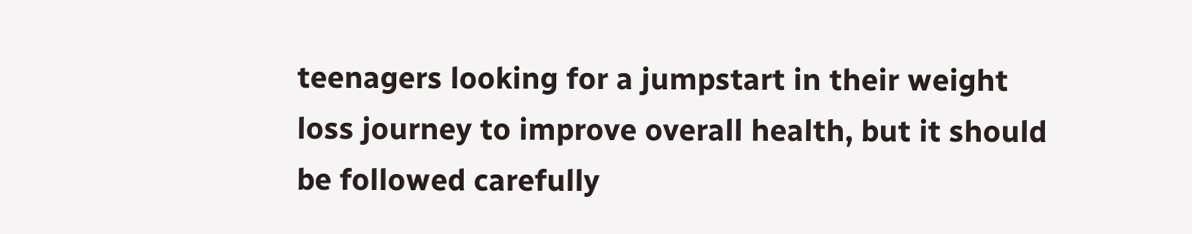teenagers looking for a jumpstart in their weight loss journey to improve overall health, but it should be followed carefully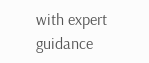with expert guidance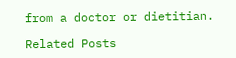from a doctor or dietitian.

Related Posts